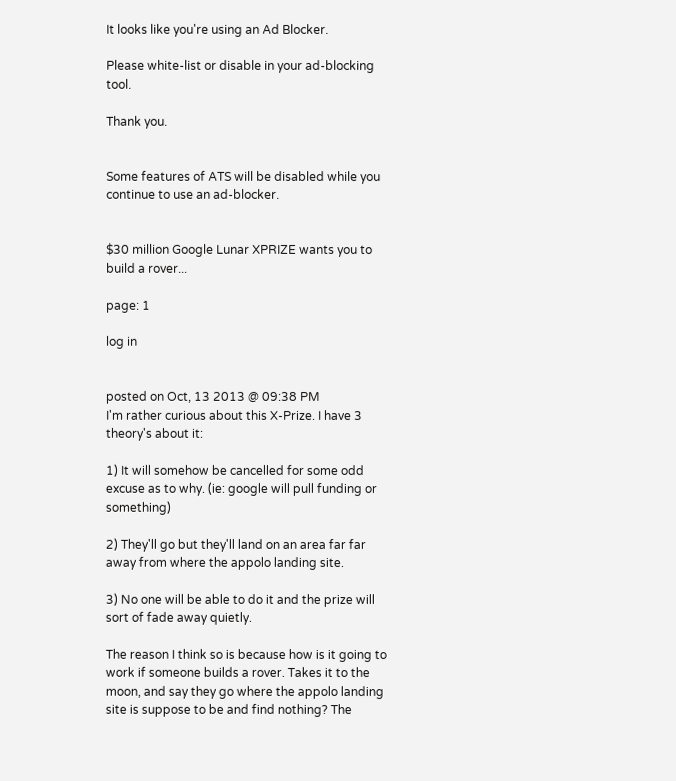It looks like you're using an Ad Blocker.

Please white-list or disable in your ad-blocking tool.

Thank you.


Some features of ATS will be disabled while you continue to use an ad-blocker.


$30 million Google Lunar XPRIZE wants you to build a rover...

page: 1

log in


posted on Oct, 13 2013 @ 09:38 PM
I'm rather curious about this X-Prize. I have 3 theory's about it:

1) It will somehow be cancelled for some odd excuse as to why. (ie: google will pull funding or something)

2) They'll go but they'll land on an area far far away from where the appolo landing site.

3) No one will be able to do it and the prize will sort of fade away quietly.

The reason I think so is because how is it going to work if someone builds a rover. Takes it to the moon, and say they go where the appolo landing site is suppose to be and find nothing? The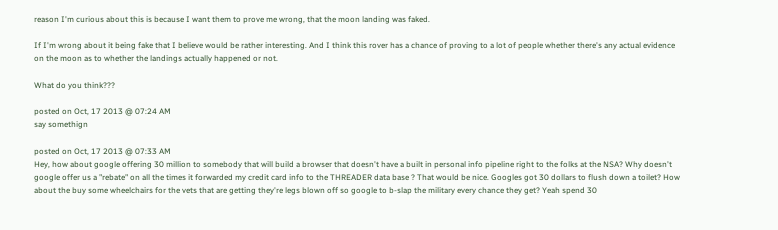reason I'm curious about this is because I want them to prove me wrong, that the moon landing was faked.

If I'm wrong about it being fake that I believe would be rather interesting. And I think this rover has a chance of proving to a lot of people whether there's any actual evidence on the moon as to whether the landings actually happened or not.

What do you think???

posted on Oct, 17 2013 @ 07:24 AM
say somethign

posted on Oct, 17 2013 @ 07:33 AM
Hey, how about google offering 30 million to somebody that will build a browser that doesn't have a built in personal info pipeline right to the folks at the NSA? Why doesn't google offer us a "rebate" on all the times it forwarded my credit card info to the THREADER data base ? That would be nice. Googles got 30 dollars to flush down a toilet? How about the buy some wheelchairs for the vets that are getting they're legs blown off so google to b-slap the military every chance they get? Yeah spend 30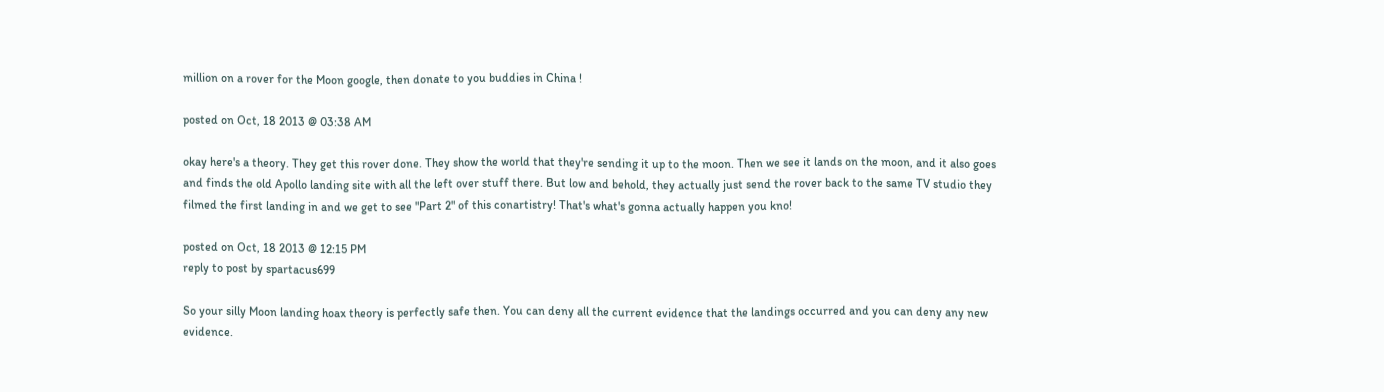million on a rover for the Moon google, then donate to you buddies in China !

posted on Oct, 18 2013 @ 03:38 AM

okay here's a theory. They get this rover done. They show the world that they're sending it up to the moon. Then we see it lands on the moon, and it also goes and finds the old Apollo landing site with all the left over stuff there. But low and behold, they actually just send the rover back to the same TV studio they filmed the first landing in and we get to see "Part 2" of this conartistry! That's what's gonna actually happen you kno!

posted on Oct, 18 2013 @ 12:15 PM
reply to post by spartacus699

So your silly Moon landing hoax theory is perfectly safe then. You can deny all the current evidence that the landings occurred and you can deny any new evidence.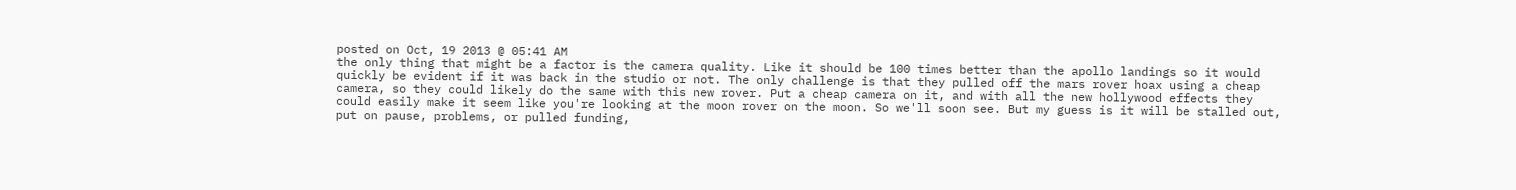posted on Oct, 19 2013 @ 05:41 AM
the only thing that might be a factor is the camera quality. Like it should be 100 times better than the apollo landings so it would quickly be evident if it was back in the studio or not. The only challenge is that they pulled off the mars rover hoax using a cheap camera, so they could likely do the same with this new rover. Put a cheap camera on it, and with all the new hollywood effects they could easily make it seem like you're looking at the moon rover on the moon. So we'll soon see. But my guess is it will be stalled out, put on pause, problems, or pulled funding,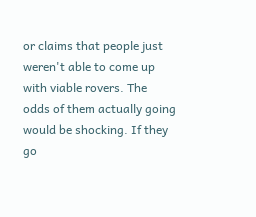or claims that people just weren't able to come up with viable rovers. The odds of them actually going would be shocking. If they go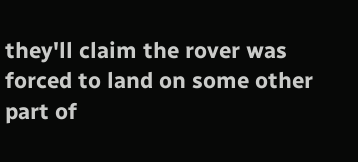they'll claim the rover was forced to land on some other part of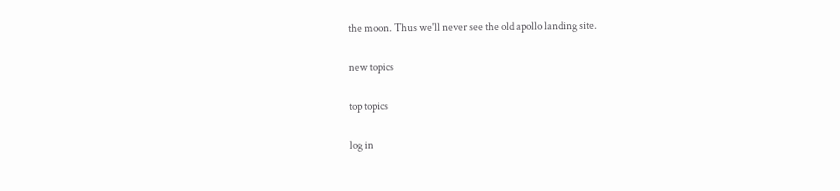the moon. Thus we'll never see the old apollo landing site.

new topics

top topics

log in